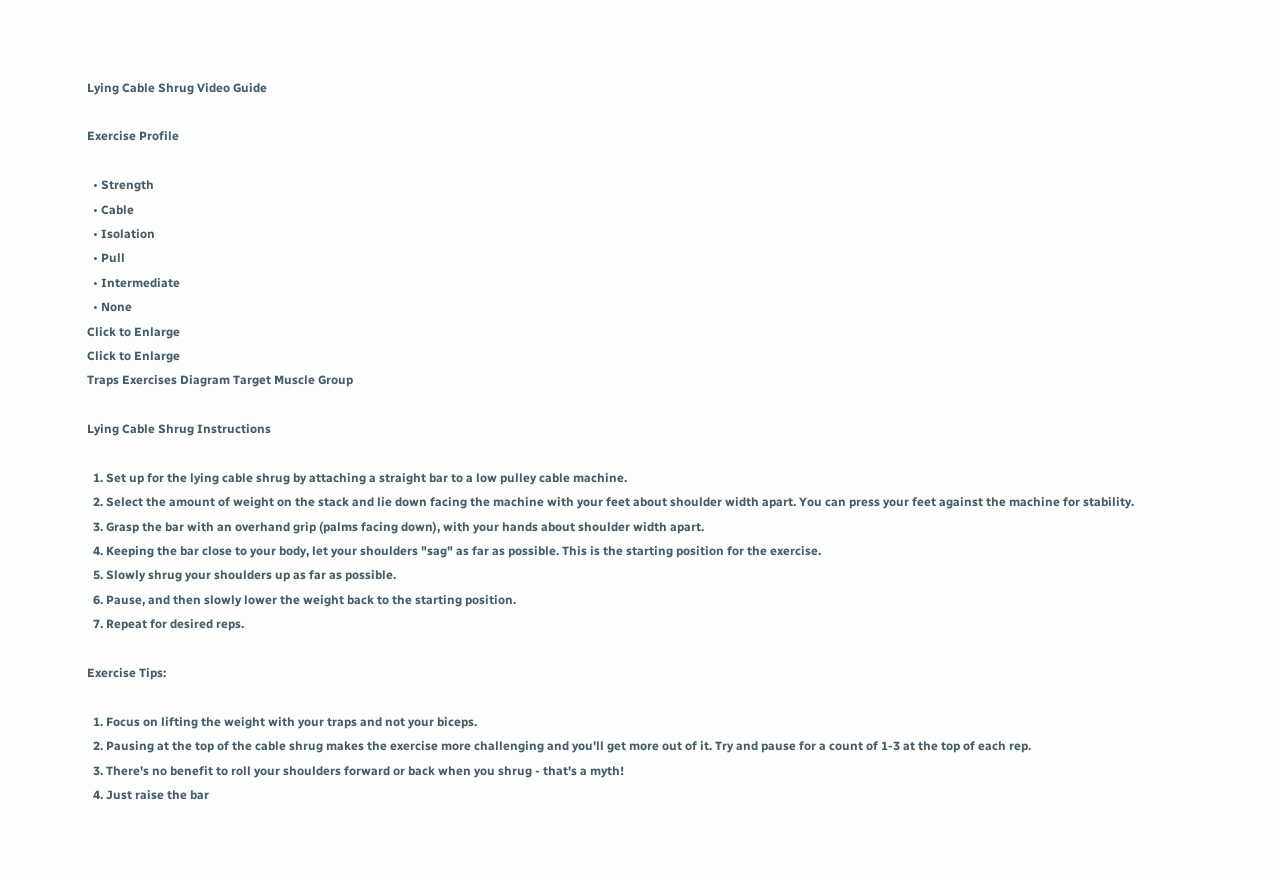Lying Cable Shrug Video Guide

Exercise Profile

  • Strength
  • Cable
  • Isolation
  • Pull
  • Intermediate
  • None
Click to Enlarge
Click to Enlarge
Traps Exercises Diagram Target Muscle Group

Lying Cable Shrug Instructions

  1. Set up for the lying cable shrug by attaching a straight bar to a low pulley cable machine.
  2. Select the amount of weight on the stack and lie down facing the machine with your feet about shoulder width apart. You can press your feet against the machine for stability.
  3. Grasp the bar with an overhand grip (palms facing down), with your hands about shoulder width apart.
  4. Keeping the bar close to your body, let your shoulders "sag" as far as possible. This is the starting position for the exercise.
  5. Slowly shrug your shoulders up as far as possible.
  6. Pause, and then slowly lower the weight back to the starting position.
  7. Repeat for desired reps.

Exercise Tips:

  1. Focus on lifting the weight with your traps and not your biceps.
  2. Pausing at the top of the cable shrug makes the exercise more challenging and you'll get more out of it. Try and pause for a count of 1-3 at the top of each rep.
  3. There's no benefit to roll your shoulders forward or back when you shrug - that's a myth!
  4. Just raise the bar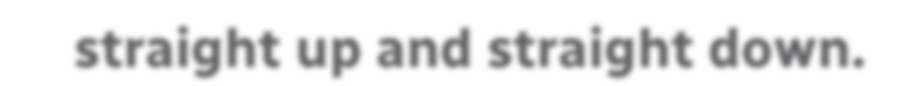straight up and straight down.